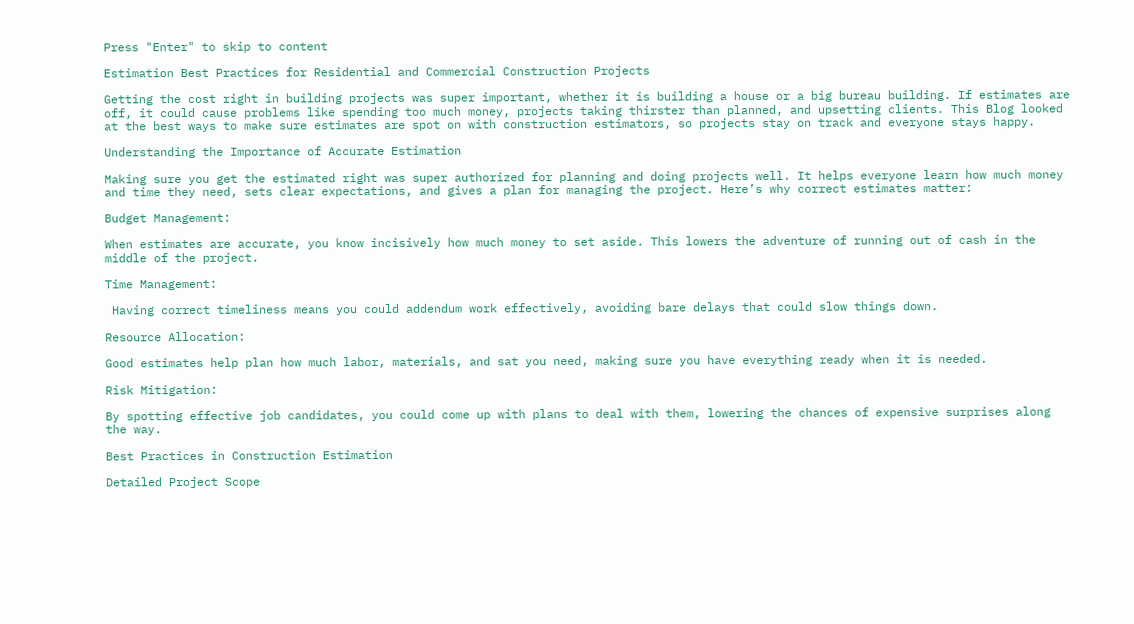Press "Enter" to skip to content

Estimation Best Practices for Residential and Commercial Construction Projects

Getting the cost right in building projects was super important, whether it is building a house or a big bureau building. If estimates are off, it could cause problems like spending too much money, projects taking thirster than planned, and upsetting clients. This Blog looked at the best ways to make sure estimates are spot on with construction estimators, so projects stay on track and everyone stays happy.

Understanding the Importance of Accurate Estimation

Making sure you get the estimated right was super authorized for planning and doing projects well. It helps everyone learn how much money and time they need, sets clear expectations, and gives a plan for managing the project. Here’s why correct estimates matter:

Budget Management:

When estimates are accurate, you know incisively how much money to set aside. This lowers the adventure of running out of cash in the middle of the project.

Time Management:

 Having correct timeliness means you could addendum work effectively, avoiding bare delays that could slow things down.

Resource Allocation:

Good estimates help plan how much labor, materials, and sat you need, making sure you have everything ready when it is needed.

Risk Mitigation:

By spotting effective job candidates, you could come up with plans to deal with them, lowering the chances of expensive surprises along the way.

Best Practices in Construction Estimation

Detailed Project Scope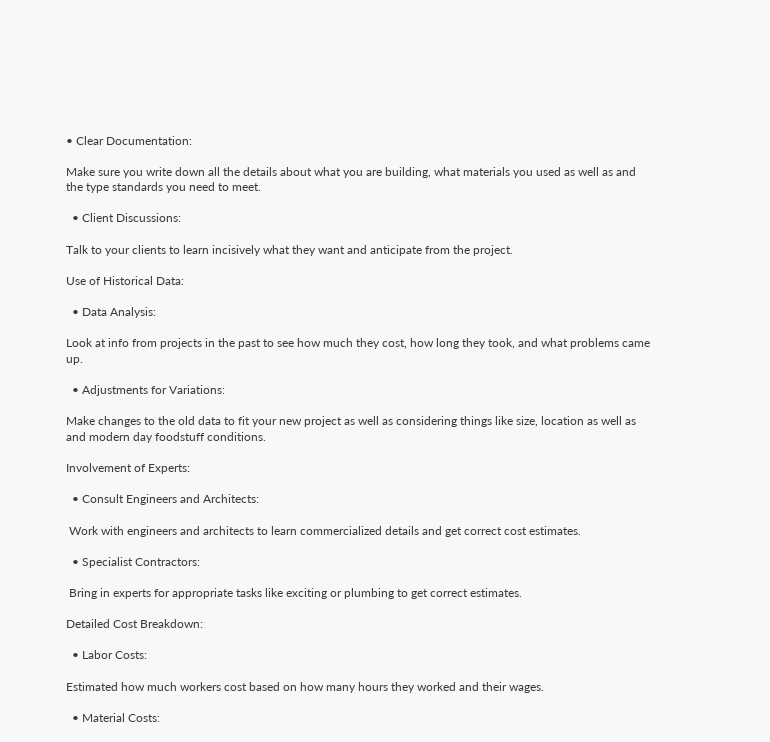• Clear Documentation:

Make sure you write down all the details about what you are building, what materials you used as well as and the type standards you need to meet.

  • Client Discussions:

Talk to your clients to learn incisively what they want and anticipate from the project.

Use of Historical Data:

  • Data Analysis:

Look at info from projects in the past to see how much they cost, how long they took, and what problems came up.

  • Adjustments for Variations:

Make changes to the old data to fit your new project as well as considering things like size, location as well as and modern day foodstuff conditions.

Involvement of Experts:

  • Consult Engineers and Architects:

 Work with engineers and architects to learn commercialized details and get correct cost estimates.

  • Specialist Contractors:

 Bring in experts for appropriate tasks like exciting or plumbing to get correct estimates.

Detailed Cost Breakdown:

  • Labor Costs:

Estimated how much workers cost based on how many hours they worked and their wages.

  • Material Costs: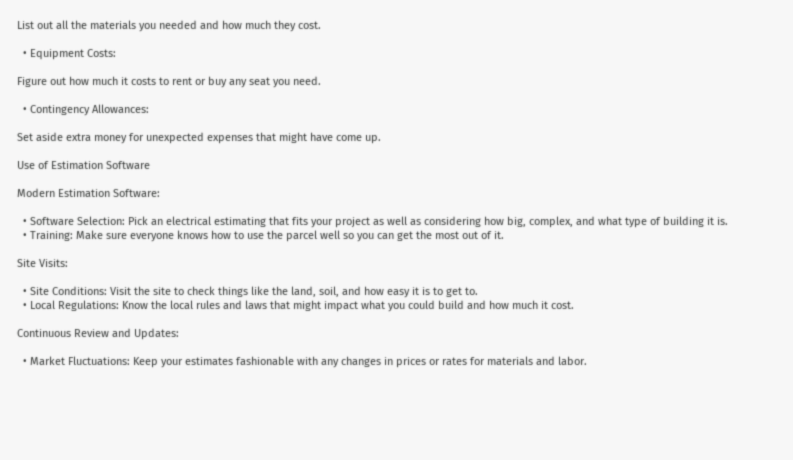List out all the materials you needed and how much they cost.

  • Equipment Costs:

Figure out how much it costs to rent or buy any seat you need.

  • Contingency Allowances:

Set aside extra money for unexpected expenses that might have come up.

Use of Estimation Software

Modern Estimation Software:

  • Software Selection: Pick an electrical estimating that fits your project as well as considering how big, complex, and what type of building it is.
  • Training: Make sure everyone knows how to use the parcel well so you can get the most out of it.

Site Visits:

  • Site Conditions: Visit the site to check things like the land, soil, and how easy it is to get to.
  • Local Regulations: Know the local rules and laws that might impact what you could build and how much it cost.

Continuous Review and Updates:

  • Market Fluctuations: Keep your estimates fashionable with any changes in prices or rates for materials and labor.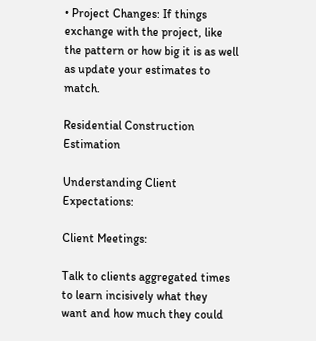• Project Changes: If things exchange with the project, like the pattern or how big it is as well as update your estimates to match.

Residential Construction Estimation

Understanding Client Expectations:

Client Meetings:

Talk to clients aggregated times to learn incisively what they want and how much they could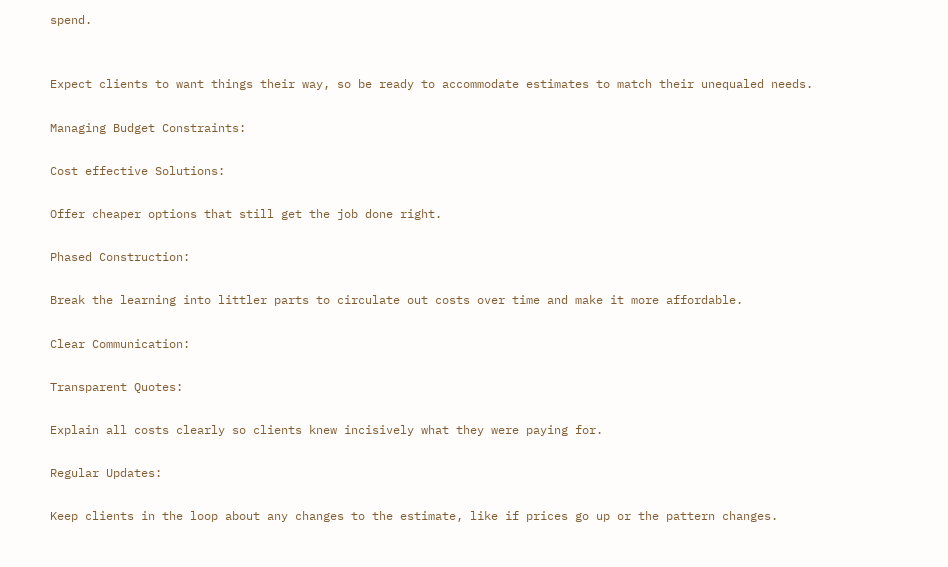spend.


Expect clients to want things their way, so be ready to accommodate estimates to match their unequaled needs.

Managing Budget Constraints:

Cost effective Solutions:

Offer cheaper options that still get the job done right.

Phased Construction:

Break the learning into littler parts to circulate out costs over time and make it more affordable.

Clear Communication:

Transparent Quotes:

Explain all costs clearly so clients knew incisively what they were paying for.

Regular Updates:

Keep clients in the loop about any changes to the estimate, like if prices go up or the pattern changes.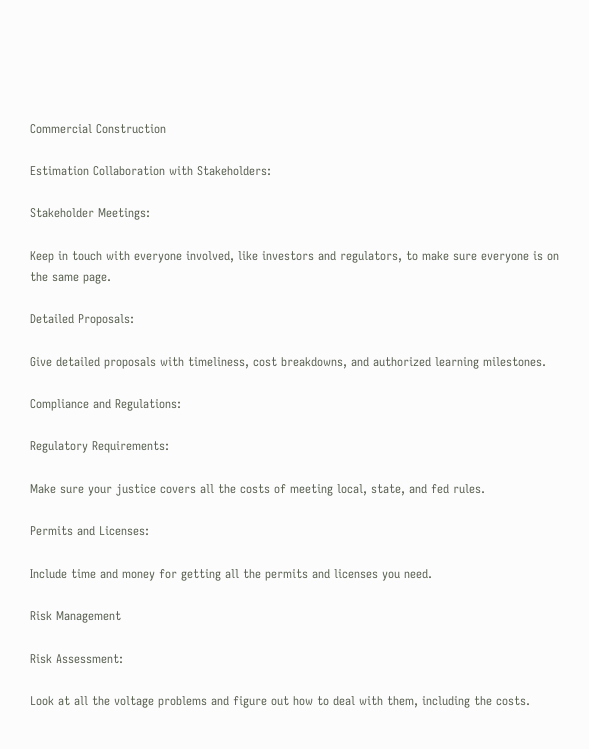Commercial Construction

Estimation Collaboration with Stakeholders:

Stakeholder Meetings:

Keep in touch with everyone involved, like investors and regulators, to make sure everyone is on the same page.

Detailed Proposals:

Give detailed proposals with timeliness, cost breakdowns, and authorized learning milestones.

Compliance and Regulations:

Regulatory Requirements:

Make sure your justice covers all the costs of meeting local, state, and fed rules.

Permits and Licenses:

Include time and money for getting all the permits and licenses you need.

Risk Management

Risk Assessment:

Look at all the voltage problems and figure out how to deal with them, including the costs.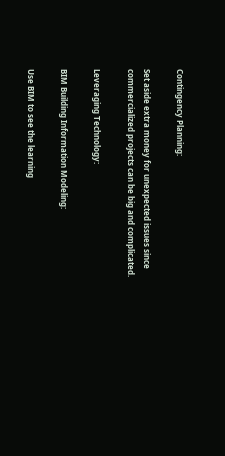Contingency Planning:

Set aside extra money for unexpected issues since commercialized projects can be big and complicated.

Leveraging Technology:

BIM Building Information Modeling:

Use BIM to see the learning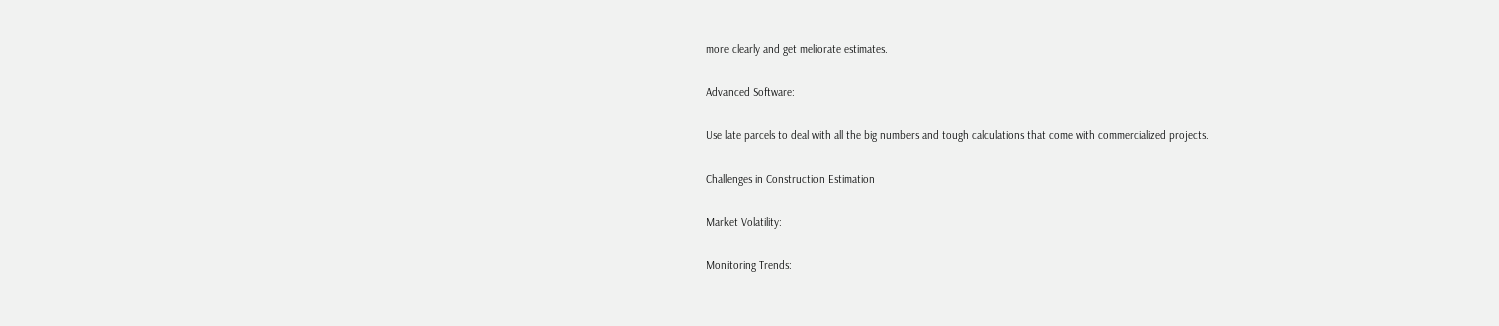more clearly and get meliorate estimates.

Advanced Software:

Use late parcels to deal with all the big numbers and tough calculations that come with commercialized projects.

Challenges in Construction Estimation

Market Volatility:

Monitoring Trends: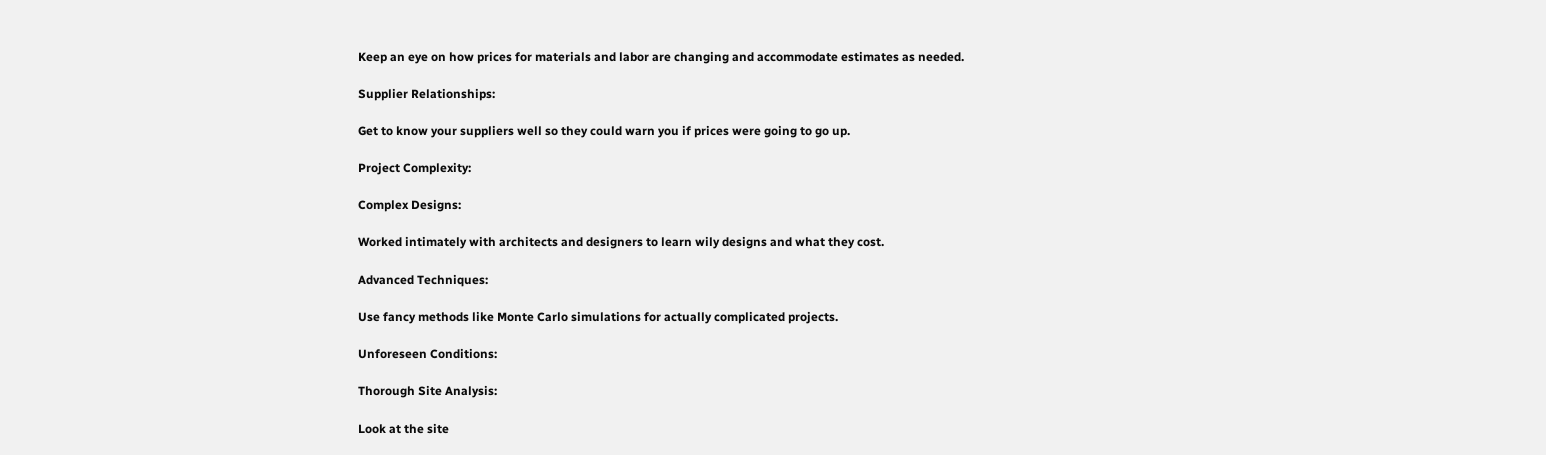Keep an eye on how prices for materials and labor are changing and accommodate estimates as needed.

Supplier Relationships:

Get to know your suppliers well so they could warn you if prices were going to go up.

Project Complexity:

Complex Designs:

Worked intimately with architects and designers to learn wily designs and what they cost.

Advanced Techniques:

Use fancy methods like Monte Carlo simulations for actually complicated projects.

Unforeseen Conditions:

Thorough Site Analysis:

Look at the site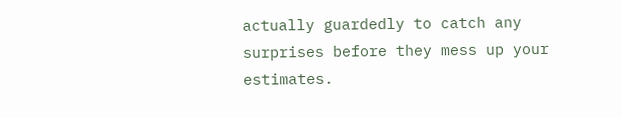actually guardedly to catch any surprises before they mess up your estimates.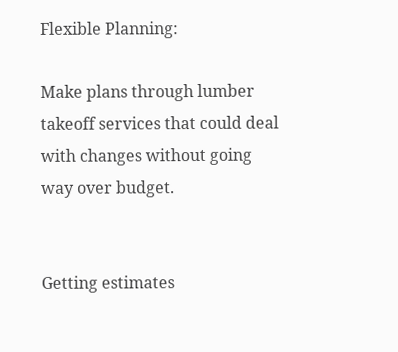Flexible Planning:

Make plans through lumber takeoff services that could deal with changes without going way over budget.


Getting estimates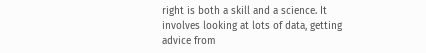right is both a skill and a science. It involves looking at lots of data, getting advice from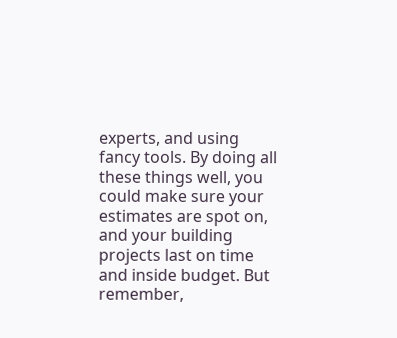experts, and using fancy tools. By doing all these things well, you could make sure your estimates are spot on, and your building projects last on time and inside budget. But remember,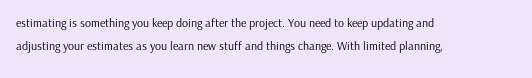estimating is something you keep doing after the project. You need to keep updating and adjusting your estimates as you learn new stuff and things change. With limited planning,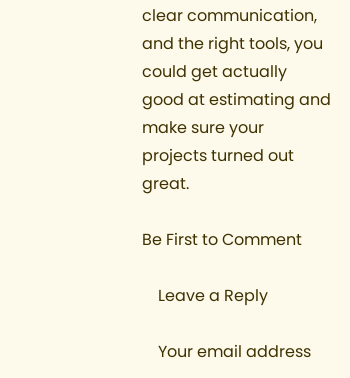clear communication, and the right tools, you could get actually good at estimating and make sure your projects turned out great.

Be First to Comment

    Leave a Reply

    Your email address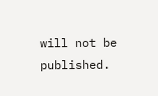will not be published.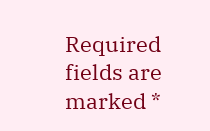Required fields are marked *